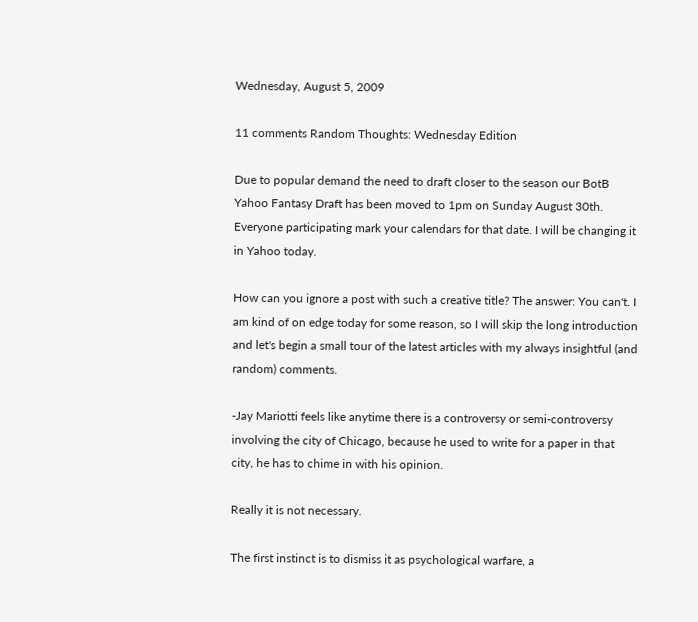Wednesday, August 5, 2009

11 comments Random Thoughts: Wednesday Edition

Due to popular demand the need to draft closer to the season our BotB Yahoo Fantasy Draft has been moved to 1pm on Sunday August 30th. Everyone participating mark your calendars for that date. I will be changing it in Yahoo today.

How can you ignore a post with such a creative title? The answer: You can't. I am kind of on edge today for some reason, so I will skip the long introduction and let's begin a small tour of the latest articles with my always insightful (and random) comments.

-Jay Mariotti feels like anytime there is a controversy or semi-controversy involving the city of Chicago, because he used to write for a paper in that city, he has to chime in with his opinion.

Really it is not necessary.

The first instinct is to dismiss it as psychological warfare, a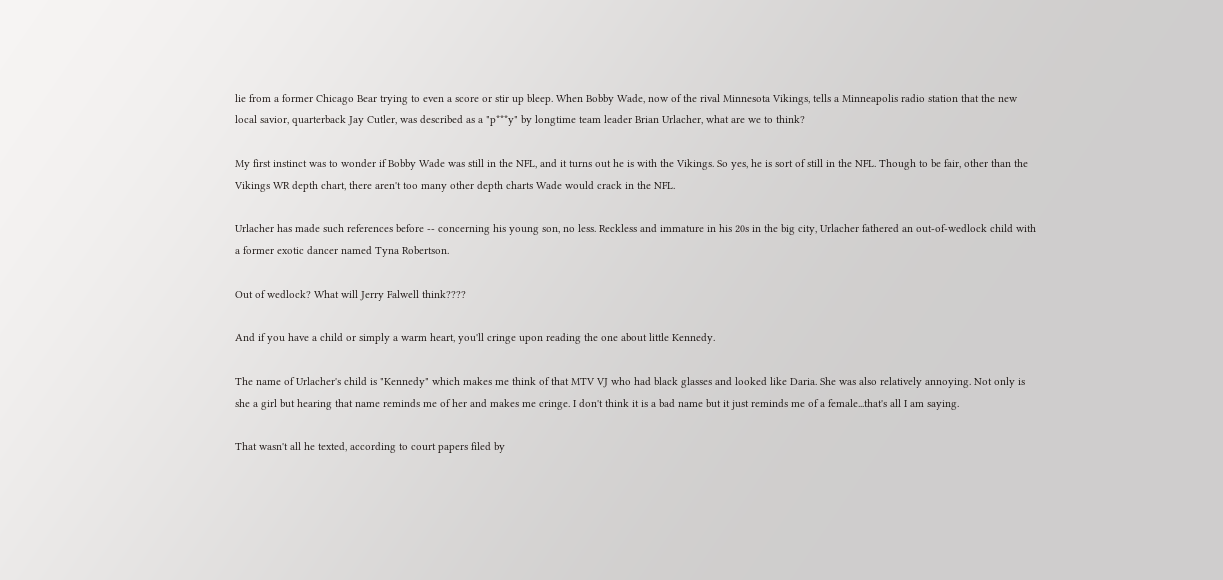lie from a former Chicago Bear trying to even a score or stir up bleep. When Bobby Wade, now of the rival Minnesota Vikings, tells a Minneapolis radio station that the new local savior, quarterback Jay Cutler, was described as a "p***y" by longtime team leader Brian Urlacher, what are we to think?

My first instinct was to wonder if Bobby Wade was still in the NFL, and it turns out he is with the Vikings. So yes, he is sort of still in the NFL. Though to be fair, other than the Vikings WR depth chart, there aren't too many other depth charts Wade would crack in the NFL.

Urlacher has made such references before -- concerning his young son, no less. Reckless and immature in his 20s in the big city, Urlacher fathered an out-of-wedlock child with a former exotic dancer named Tyna Robertson.

Out of wedlock? What will Jerry Falwell think????

And if you have a child or simply a warm heart, you'll cringe upon reading the one about little Kennedy.

The name of Urlacher's child is "Kennedy" which makes me think of that MTV VJ who had black glasses and looked like Daria. She was also relatively annoying. Not only is she a girl but hearing that name reminds me of her and makes me cringe. I don't think it is a bad name but it just reminds me of a female...that's all I am saying.

That wasn't all he texted, according to court papers filed by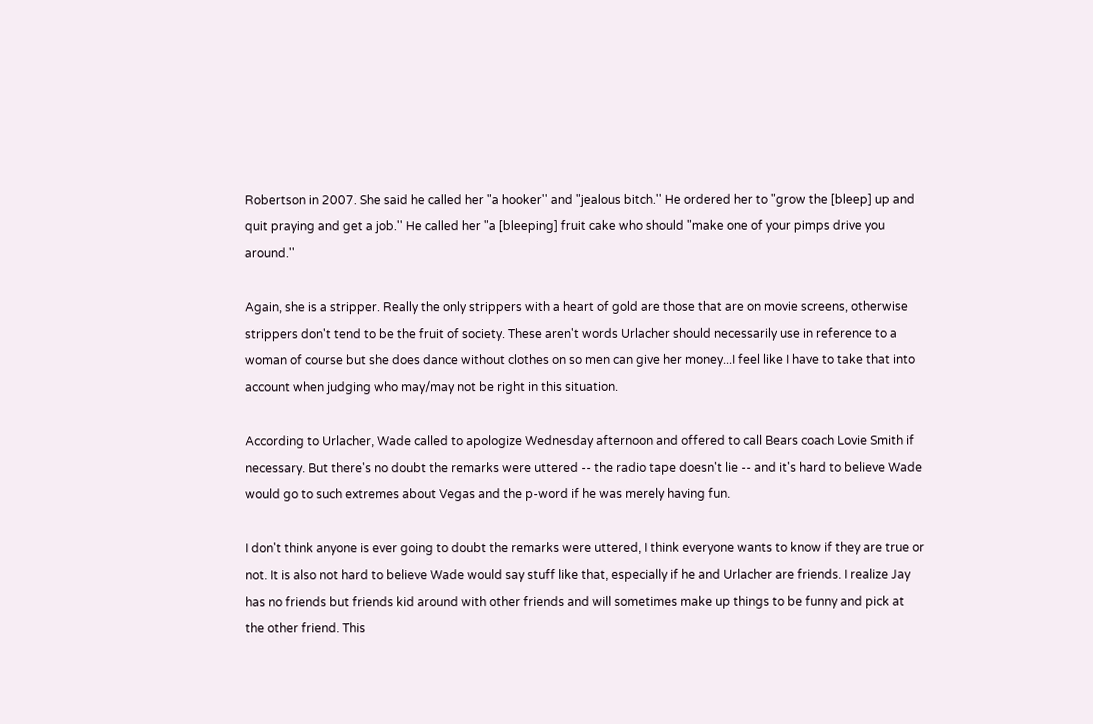Robertson in 2007. She said he called her "a hooker'' and "jealous bitch.'' He ordered her to "grow the [bleep] up and quit praying and get a job.'' He called her "a [bleeping] fruit cake who should "make one of your pimps drive you around.''

Again, she is a stripper. Really the only strippers with a heart of gold are those that are on movie screens, otherwise strippers don't tend to be the fruit of society. These aren't words Urlacher should necessarily use in reference to a woman of course but she does dance without clothes on so men can give her money...I feel like I have to take that into account when judging who may/may not be right in this situation.

According to Urlacher, Wade called to apologize Wednesday afternoon and offered to call Bears coach Lovie Smith if necessary. But there's no doubt the remarks were uttered -- the radio tape doesn't lie -- and it's hard to believe Wade would go to such extremes about Vegas and the p-word if he was merely having fun.

I don't think anyone is ever going to doubt the remarks were uttered, I think everyone wants to know if they are true or not. It is also not hard to believe Wade would say stuff like that, especially if he and Urlacher are friends. I realize Jay has no friends but friends kid around with other friends and will sometimes make up things to be funny and pick at the other friend. This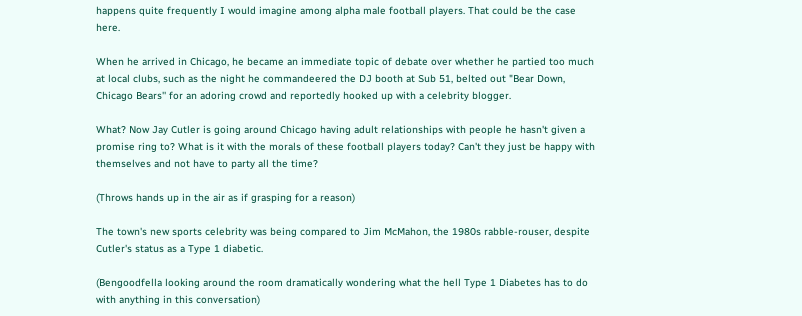happens quite frequently I would imagine among alpha male football players. That could be the case here.

When he arrived in Chicago, he became an immediate topic of debate over whether he partied too much at local clubs, such as the night he commandeered the DJ booth at Sub 51, belted out "Bear Down, Chicago Bears'' for an adoring crowd and reportedly hooked up with a celebrity blogger.

What? Now Jay Cutler is going around Chicago having adult relationships with people he hasn't given a promise ring to? What is it with the morals of these football players today? Can't they just be happy with themselves and not have to party all the time?

(Throws hands up in the air as if grasping for a reason)

The town's new sports celebrity was being compared to Jim McMahon, the 1980s rabble-rouser, despite Cutler's status as a Type 1 diabetic.

(Bengoodfella looking around the room dramatically wondering what the hell Type 1 Diabetes has to do with anything in this conversation)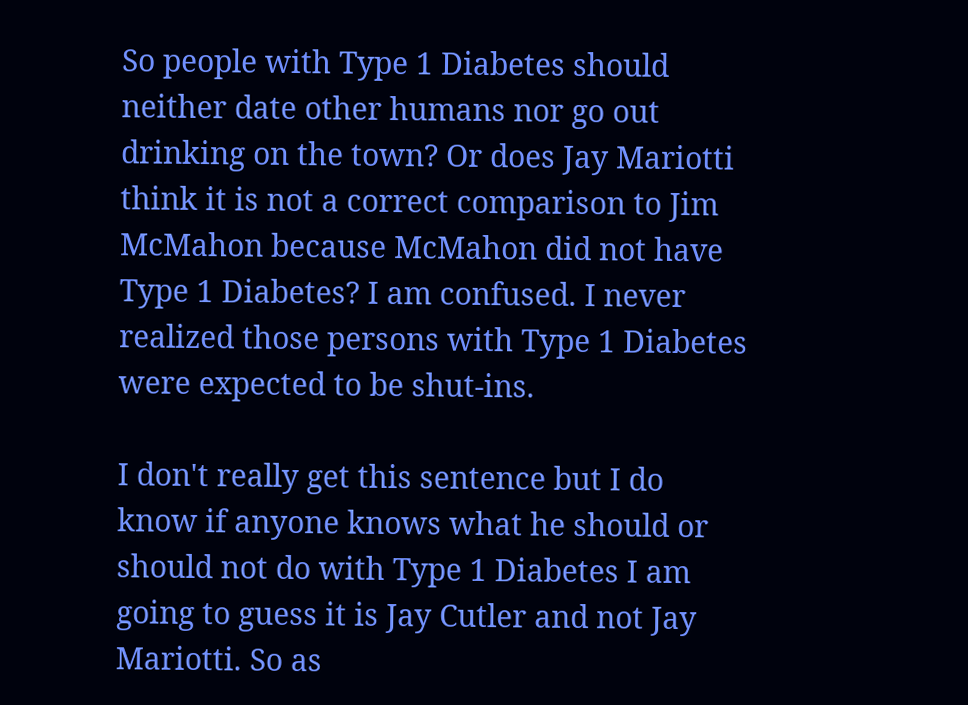So people with Type 1 Diabetes should neither date other humans nor go out drinking on the town? Or does Jay Mariotti think it is not a correct comparison to Jim McMahon because McMahon did not have Type 1 Diabetes? I am confused. I never realized those persons with Type 1 Diabetes were expected to be shut-ins.

I don't really get this sentence but I do know if anyone knows what he should or should not do with Type 1 Diabetes I am going to guess it is Jay Cutler and not Jay Mariotti. So as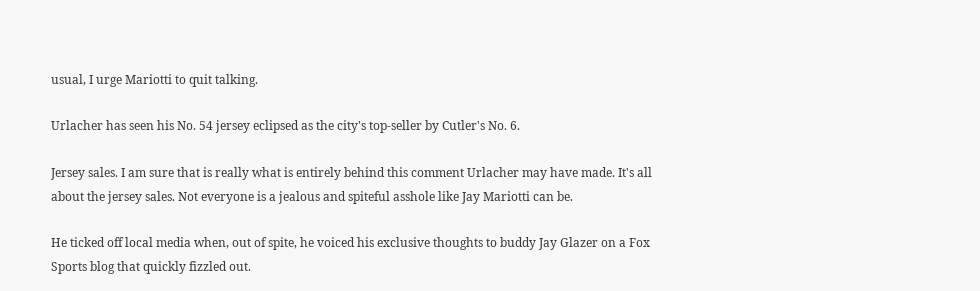usual, I urge Mariotti to quit talking.

Urlacher has seen his No. 54 jersey eclipsed as the city's top-seller by Cutler's No. 6.

Jersey sales. I am sure that is really what is entirely behind this comment Urlacher may have made. It's all about the jersey sales. Not everyone is a jealous and spiteful asshole like Jay Mariotti can be.

He ticked off local media when, out of spite, he voiced his exclusive thoughts to buddy Jay Glazer on a Fox Sports blog that quickly fizzled out.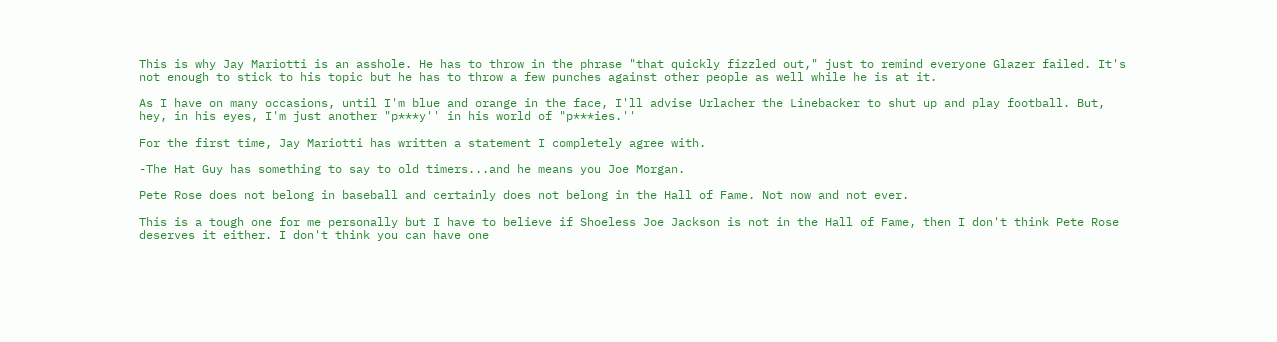This is why Jay Mariotti is an asshole. He has to throw in the phrase "that quickly fizzled out," just to remind everyone Glazer failed. It's not enough to stick to his topic but he has to throw a few punches against other people as well while he is at it.

As I have on many occasions, until I'm blue and orange in the face, I'll advise Urlacher the Linebacker to shut up and play football. But, hey, in his eyes, I'm just another "p***y'' in his world of "p***ies.''

For the first time, Jay Mariotti has written a statement I completely agree with.

-The Hat Guy has something to say to old timers...and he means you Joe Morgan.

Pete Rose does not belong in baseball and certainly does not belong in the Hall of Fame. Not now and not ever.

This is a tough one for me personally but I have to believe if Shoeless Joe Jackson is not in the Hall of Fame, then I don't think Pete Rose deserves it either. I don't think you can have one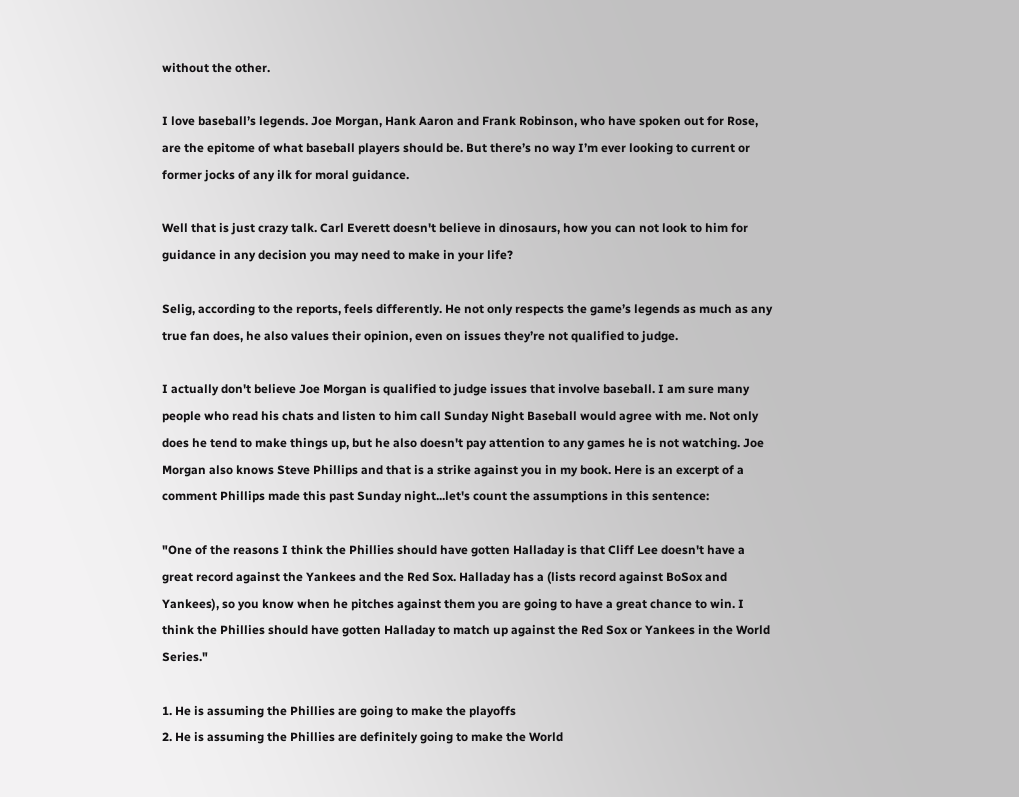without the other.

I love baseball’s legends. Joe Morgan, Hank Aaron and Frank Robinson, who have spoken out for Rose, are the epitome of what baseball players should be. But there’s no way I’m ever looking to current or former jocks of any ilk for moral guidance.

Well that is just crazy talk. Carl Everett doesn't believe in dinosaurs, how you can not look to him for guidance in any decision you may need to make in your life?

Selig, according to the reports, feels differently. He not only respects the game’s legends as much as any true fan does, he also values their opinion, even on issues they’re not qualified to judge.

I actually don't believe Joe Morgan is qualified to judge issues that involve baseball. I am sure many people who read his chats and listen to him call Sunday Night Baseball would agree with me. Not only does he tend to make things up, but he also doesn't pay attention to any games he is not watching. Joe Morgan also knows Steve Phillips and that is a strike against you in my book. Here is an excerpt of a comment Phillips made this past Sunday night...let's count the assumptions in this sentence:

"One of the reasons I think the Phillies should have gotten Halladay is that Cliff Lee doesn't have a great record against the Yankees and the Red Sox. Halladay has a (lists record against BoSox and Yankees), so you know when he pitches against them you are going to have a great chance to win. I think the Phillies should have gotten Halladay to match up against the Red Sox or Yankees in the World Series."

1. He is assuming the Phillies are going to make the playoffs
2. He is assuming the Phillies are definitely going to make the World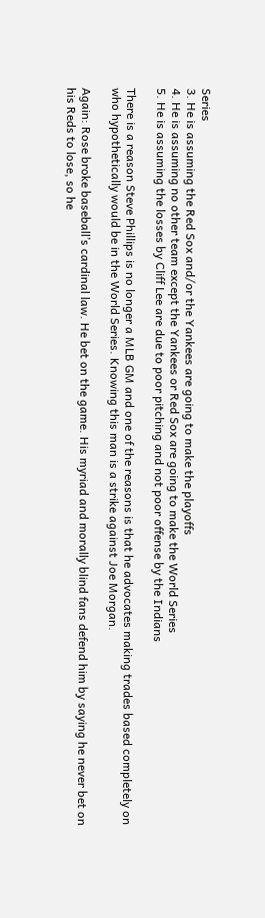Series
3. He is assuming the Red Sox and/or the Yankees are going to make the playoffs
4. He is assuming no other team except the Yankees or Red Sox are going to make the World Series
5. He is assuming the losses by Cliff Lee are due to poor pitching and not poor offense by the Indians

There is a reason Steve Phillips is no longer a MLB GM and one of the reasons is that he advocates making trades based completely on who hypothetically would be in the World Series. Knowing this man is a strike against Joe Morgan.

Again: Rose broke baseball’s cardinal law. He bet on the game. His myriad and morally blind fans defend him by saying he never bet on his Reds to lose, so he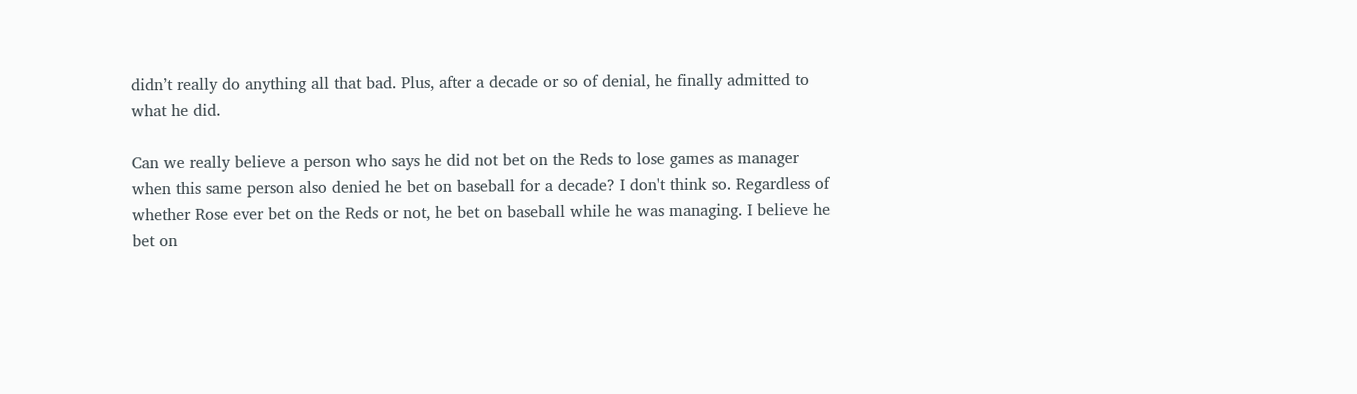didn’t really do anything all that bad. Plus, after a decade or so of denial, he finally admitted to what he did.

Can we really believe a person who says he did not bet on the Reds to lose games as manager when this same person also denied he bet on baseball for a decade? I don't think so. Regardless of whether Rose ever bet on the Reds or not, he bet on baseball while he was managing. I believe he bet on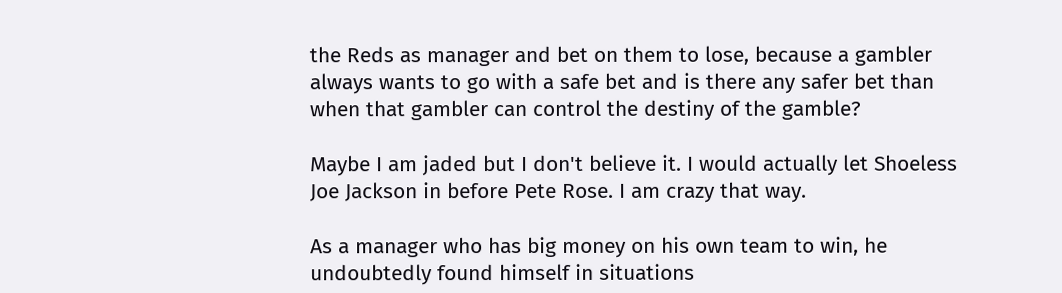the Reds as manager and bet on them to lose, because a gambler always wants to go with a safe bet and is there any safer bet than when that gambler can control the destiny of the gamble?

Maybe I am jaded but I don't believe it. I would actually let Shoeless Joe Jackson in before Pete Rose. I am crazy that way.

As a manager who has big money on his own team to win, he undoubtedly found himself in situations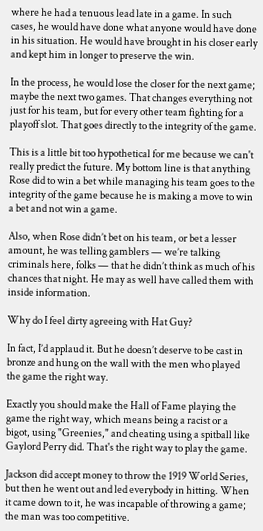where he had a tenuous lead late in a game. In such cases, he would have done what anyone would have done in his situation. He would have brought in his closer early and kept him in longer to preserve the win.

In the process, he would lose the closer for the next game; maybe the next two games. That changes everything not just for his team, but for every other team fighting for a playoff slot. That goes directly to the integrity of the game.

This is a little bit too hypothetical for me because we can't really predict the future. My bottom line is that anything Rose did to win a bet while managing his team goes to the integrity of the game because he is making a move to win a bet and not win a game.

Also, when Rose didn’t bet on his team, or bet a lesser amount, he was telling gamblers — we’re talking criminals here, folks — that he didn’t think as much of his chances that night. He may as well have called them with inside information.

Why do I feel dirty agreeing with Hat Guy?

In fact, I’d applaud it. But he doesn’t deserve to be cast in bronze and hung on the wall with the men who played the game the right way.

Exactly you should make the Hall of Fame playing the game the right way, which means being a racist or a bigot, using "Greenies," and cheating using a spitball like Gaylord Perry did. That's the right way to play the game.

Jackson did accept money to throw the 1919 World Series, but then he went out and led everybody in hitting. When it came down to it, he was incapable of throwing a game; the man was too competitive.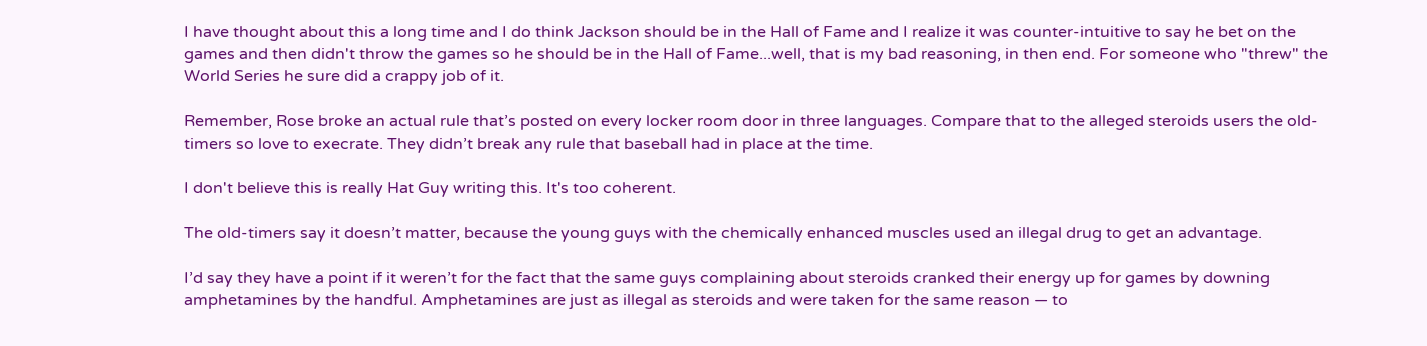I have thought about this a long time and I do think Jackson should be in the Hall of Fame and I realize it was counter-intuitive to say he bet on the games and then didn't throw the games so he should be in the Hall of Fame...well, that is my bad reasoning, in then end. For someone who "threw" the World Series he sure did a crappy job of it.

Remember, Rose broke an actual rule that’s posted on every locker room door in three languages. Compare that to the alleged steroids users the old-timers so love to execrate. They didn’t break any rule that baseball had in place at the time.

I don't believe this is really Hat Guy writing this. It's too coherent.

The old-timers say it doesn’t matter, because the young guys with the chemically enhanced muscles used an illegal drug to get an advantage.

I’d say they have a point if it weren’t for the fact that the same guys complaining about steroids cranked their energy up for games by downing amphetamines by the handful. Amphetamines are just as illegal as steroids and were taken for the same reason — to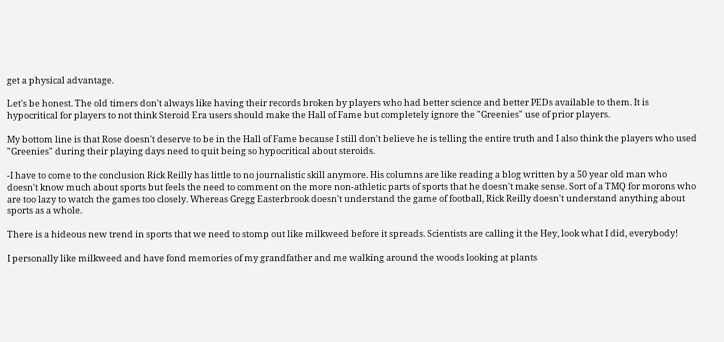get a physical advantage.

Let's be honest. The old timers don't always like having their records broken by players who had better science and better PEDs available to them. It is hypocritical for players to not think Steroid Era users should make the Hall of Fame but completely ignore the "Greenies" use of prior players.

My bottom line is that Rose doesn't deserve to be in the Hall of Fame because I still don't believe he is telling the entire truth and I also think the players who used "Greenies" during their playing days need to quit being so hypocritical about steroids.

-I have to come to the conclusion Rick Reilly has little to no journalistic skill anymore. His columns are like reading a blog written by a 50 year old man who doesn't know much about sports but feels the need to comment on the more non-athletic parts of sports that he doesn't make sense. Sort of a TMQ for morons who are too lazy to watch the games too closely. Whereas Gregg Easterbrook doesn't understand the game of football, Rick Reilly doesn't understand anything about sports as a whole.

There is a hideous new trend in sports that we need to stomp out like milkweed before it spreads. Scientists are calling it the Hey, look what I did, everybody!

I personally like milkweed and have fond memories of my grandfather and me walking around the woods looking at plants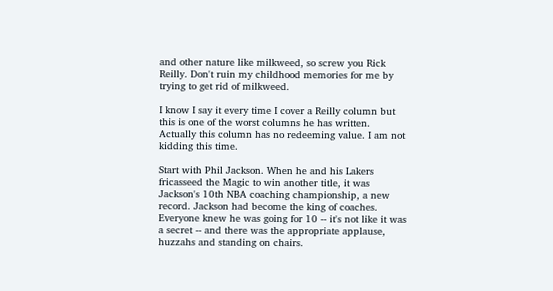and other nature like milkweed, so screw you Rick Reilly. Don't ruin my childhood memories for me by trying to get rid of milkweed.

I know I say it every time I cover a Reilly column but this is one of the worst columns he has written. Actually this column has no redeeming value. I am not kidding this time.

Start with Phil Jackson. When he and his Lakers fricasseed the Magic to win another title, it was Jackson's 10th NBA coaching championship, a new record. Jackson had become the king of coaches. Everyone knew he was going for 10 -- it's not like it was a secret -- and there was the appropriate applause, huzzahs and standing on chairs.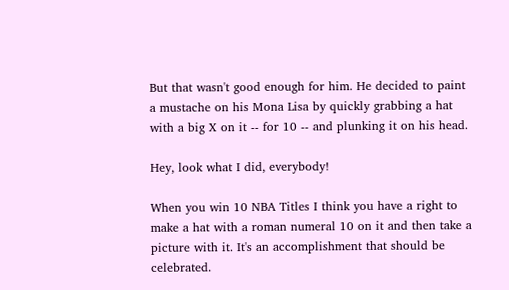But that wasn't good enough for him. He decided to paint a mustache on his Mona Lisa by quickly grabbing a hat with a big X on it -- for 10 -- and plunking it on his head.

Hey, look what I did, everybody!

When you win 10 NBA Titles I think you have a right to make a hat with a roman numeral 10 on it and then take a picture with it. It's an accomplishment that should be celebrated.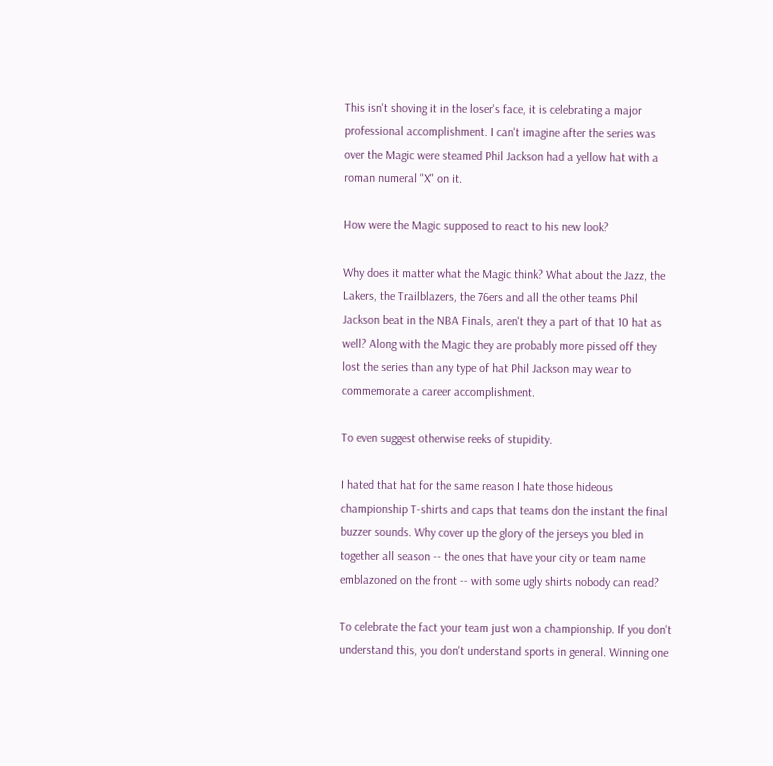This isn't shoving it in the loser's face, it is celebrating a major professional accomplishment. I can't imagine after the series was over the Magic were steamed Phil Jackson had a yellow hat with a roman numeral "X" on it.

How were the Magic supposed to react to his new look?

Why does it matter what the Magic think? What about the Jazz, the Lakers, the Trailblazers, the 76ers and all the other teams Phil Jackson beat in the NBA Finals, aren't they a part of that 10 hat as well? Along with the Magic they are probably more pissed off they lost the series than any type of hat Phil Jackson may wear to commemorate a career accomplishment.

To even suggest otherwise reeks of stupidity.

I hated that hat for the same reason I hate those hideous championship T-shirts and caps that teams don the instant the final buzzer sounds. Why cover up the glory of the jerseys you bled in together all season -- the ones that have your city or team name emblazoned on the front -- with some ugly shirts nobody can read?

To celebrate the fact your team just won a championship. If you don't understand this, you don't understand sports in general. Winning one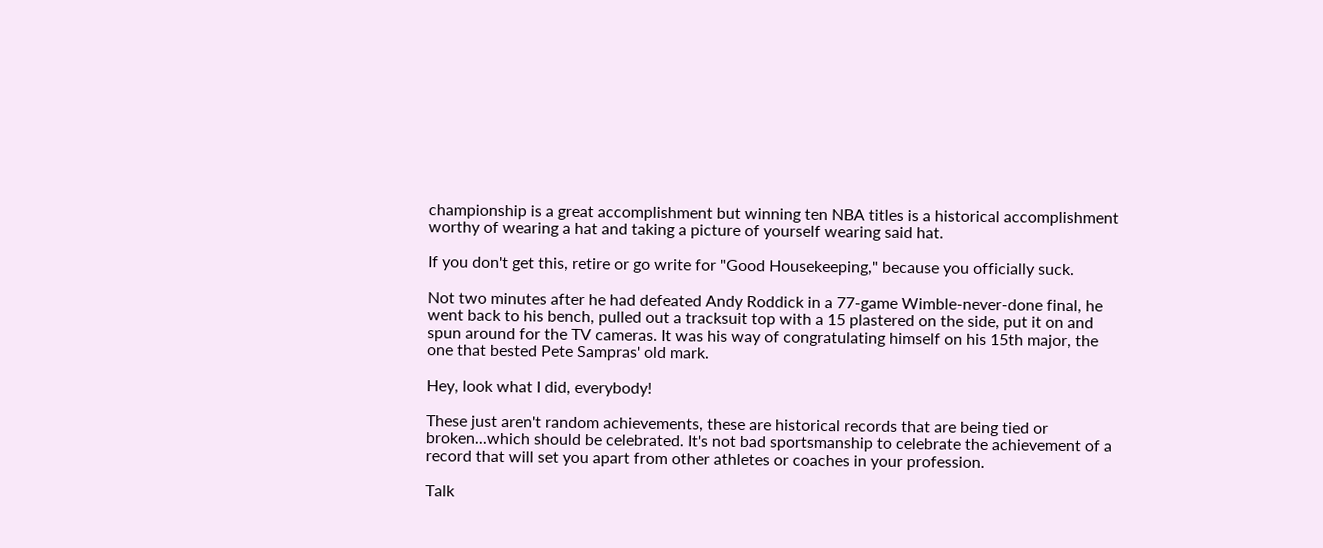championship is a great accomplishment but winning ten NBA titles is a historical accomplishment worthy of wearing a hat and taking a picture of yourself wearing said hat.

If you don't get this, retire or go write for "Good Housekeeping," because you officially suck.

Not two minutes after he had defeated Andy Roddick in a 77-game Wimble-never-done final, he went back to his bench, pulled out a tracksuit top with a 15 plastered on the side, put it on and spun around for the TV cameras. It was his way of congratulating himself on his 15th major, the one that bested Pete Sampras' old mark.

Hey, look what I did, everybody!

These just aren't random achievements, these are historical records that are being tied or broken...which should be celebrated. It's not bad sportsmanship to celebrate the achievement of a record that will set you apart from other athletes or coaches in your profession.

Talk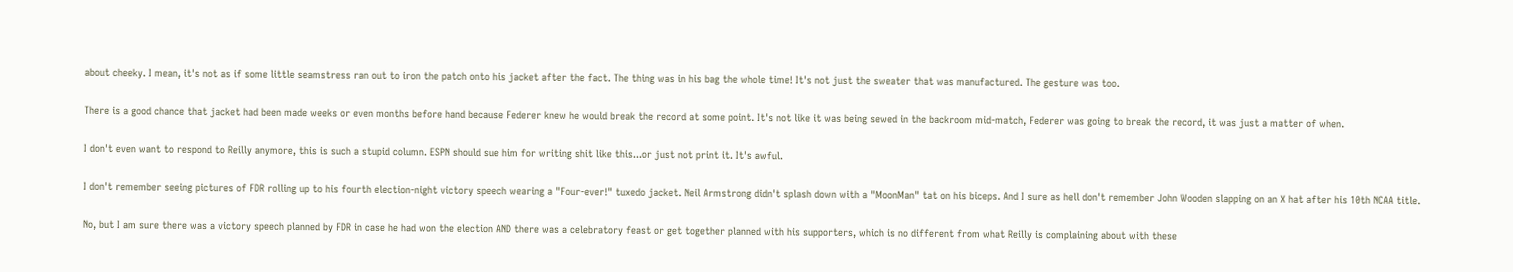about cheeky. I mean, it's not as if some little seamstress ran out to iron the patch onto his jacket after the fact. The thing was in his bag the whole time! It's not just the sweater that was manufactured. The gesture was too.

There is a good chance that jacket had been made weeks or even months before hand because Federer knew he would break the record at some point. It's not like it was being sewed in the backroom mid-match, Federer was going to break the record, it was just a matter of when.

I don't even want to respond to Reilly anymore, this is such a stupid column. ESPN should sue him for writing shit like this...or just not print it. It's awful.

I don't remember seeing pictures of FDR rolling up to his fourth election-night victory speech wearing a "Four-ever!" tuxedo jacket. Neil Armstrong didn't splash down with a "MoonMan" tat on his biceps. And I sure as hell don't remember John Wooden slapping on an X hat after his 10th NCAA title.

No, but I am sure there was a victory speech planned by FDR in case he had won the election AND there was a celebratory feast or get together planned with his supporters, which is no different from what Reilly is complaining about with these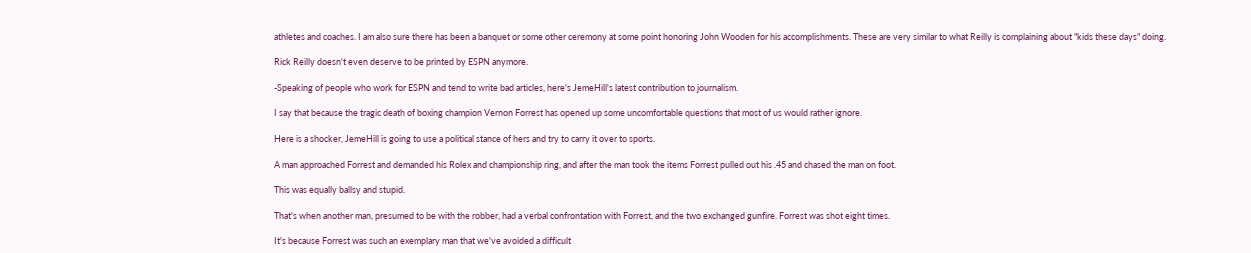athletes and coaches. I am also sure there has been a banquet or some other ceremony at some point honoring John Wooden for his accomplishments. These are very similar to what Reilly is complaining about "kids these days" doing.

Rick Reilly doesn't even deserve to be printed by ESPN anymore.

-Speaking of people who work for ESPN and tend to write bad articles, here's JemeHill's latest contribution to journalism.

I say that because the tragic death of boxing champion Vernon Forrest has opened up some uncomfortable questions that most of us would rather ignore.

Here is a shocker, JemeHill is going to use a political stance of hers and try to carry it over to sports.

A man approached Forrest and demanded his Rolex and championship ring, and after the man took the items Forrest pulled out his .45 and chased the man on foot.

This was equally ballsy and stupid.

That's when another man, presumed to be with the robber, had a verbal confrontation with Forrest, and the two exchanged gunfire. Forrest was shot eight times.

It's because Forrest was such an exemplary man that we've avoided a difficult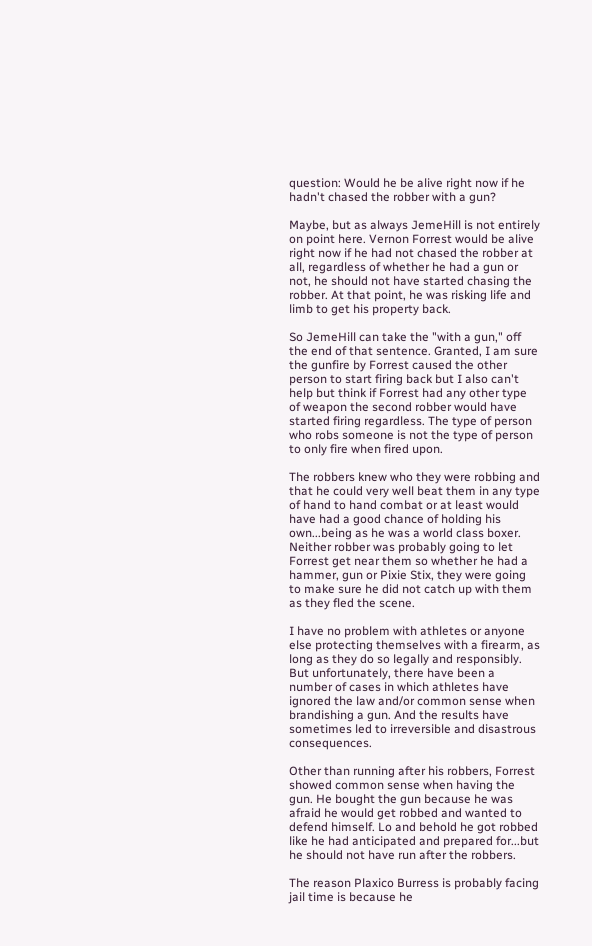question: Would he be alive right now if he hadn't chased the robber with a gun?

Maybe, but as always JemeHill is not entirely on point here. Vernon Forrest would be alive right now if he had not chased the robber at all, regardless of whether he had a gun or not, he should not have started chasing the robber. At that point, he was risking life and limb to get his property back.

So JemeHill can take the "with a gun," off the end of that sentence. Granted, I am sure the gunfire by Forrest caused the other person to start firing back but I also can't help but think if Forrest had any other type of weapon the second robber would have started firing regardless. The type of person who robs someone is not the type of person to only fire when fired upon.

The robbers knew who they were robbing and that he could very well beat them in any type of hand to hand combat or at least would have had a good chance of holding his own...being as he was a world class boxer. Neither robber was probably going to let Forrest get near them so whether he had a hammer, gun or Pixie Stix, they were going to make sure he did not catch up with them as they fled the scene.

I have no problem with athletes or anyone else protecting themselves with a firearm, as long as they do so legally and responsibly. But unfortunately, there have been a number of cases in which athletes have ignored the law and/or common sense when brandishing a gun. And the results have sometimes led to irreversible and disastrous consequences.

Other than running after his robbers, Forrest showed common sense when having the gun. He bought the gun because he was afraid he would get robbed and wanted to defend himself. Lo and behold he got robbed like he had anticipated and prepared for...but he should not have run after the robbers.

The reason Plaxico Burress is probably facing jail time is because he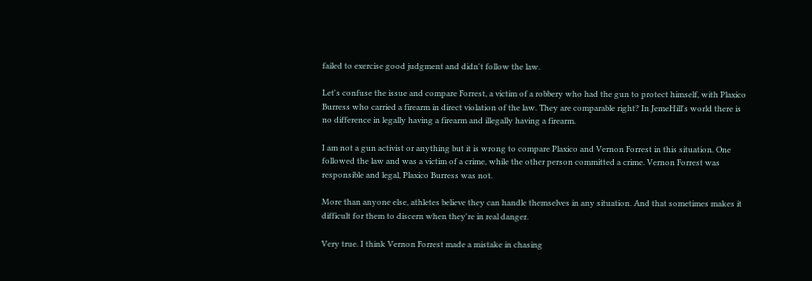failed to exercise good judgment and didn't follow the law.

Let's confuse the issue and compare Forrest, a victim of a robbery who had the gun to protect himself, with Plaxico Burress who carried a firearm in direct violation of the law. They are comparable right? In JemeHill's world there is no difference in legally having a firearm and illegally having a firearm.

I am not a gun activist or anything but it is wrong to compare Plaxico and Vernon Forrest in this situation. One followed the law and was a victim of a crime, while the other person committed a crime. Vernon Forrest was responsible and legal, Plaxico Burress was not.

More than anyone else, athletes believe they can handle themselves in any situation. And that sometimes makes it difficult for them to discern when they're in real danger.

Very true. I think Vernon Forrest made a mistake in chasing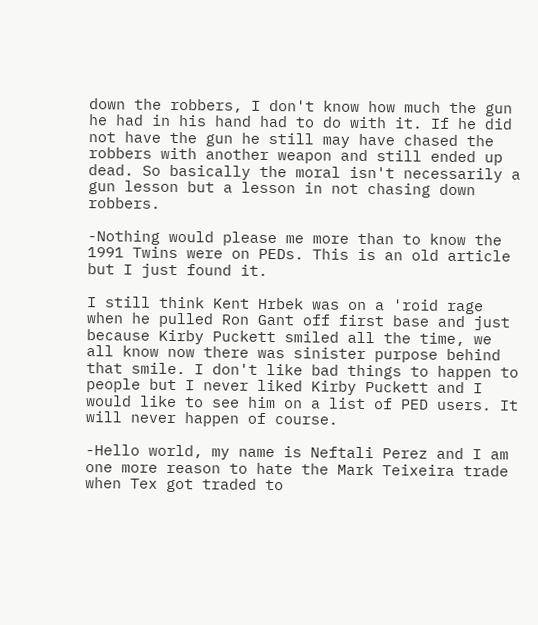down the robbers, I don't know how much the gun he had in his hand had to do with it. If he did not have the gun he still may have chased the robbers with another weapon and still ended up dead. So basically the moral isn't necessarily a gun lesson but a lesson in not chasing down robbers.

-Nothing would please me more than to know the 1991 Twins were on PEDs. This is an old article but I just found it.

I still think Kent Hrbek was on a 'roid rage when he pulled Ron Gant off first base and just because Kirby Puckett smiled all the time, we all know now there was sinister purpose behind that smile. I don't like bad things to happen to people but I never liked Kirby Puckett and I would like to see him on a list of PED users. It will never happen of course.

-Hello world, my name is Neftali Perez and I am one more reason to hate the Mark Teixeira trade when Tex got traded to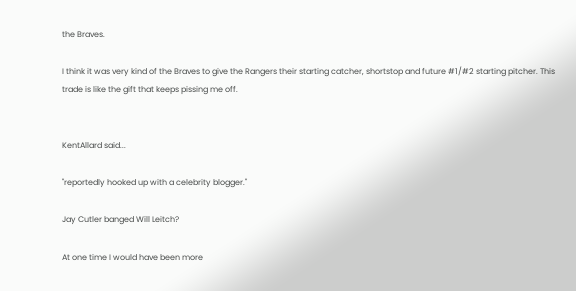the Braves.

I think it was very kind of the Braves to give the Rangers their starting catcher, shortstop and future #1/#2 starting pitcher. This trade is like the gift that keeps pissing me off.


KentAllard said...

"reportedly hooked up with a celebrity blogger."

Jay Cutler banged Will Leitch?

At one time I would have been more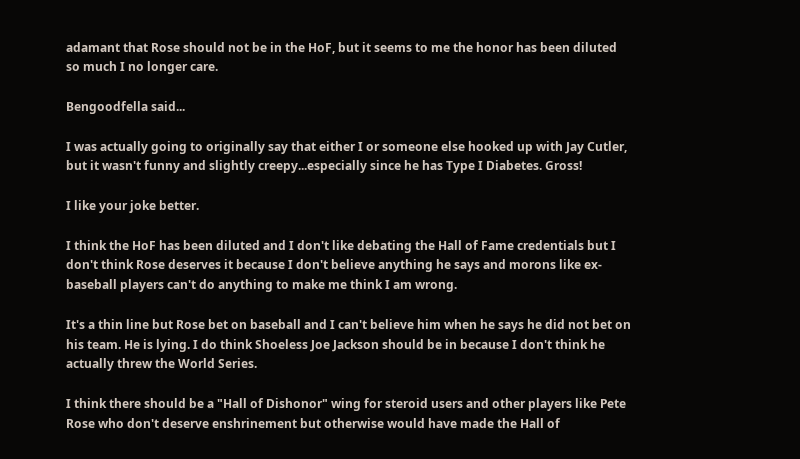adamant that Rose should not be in the HoF, but it seems to me the honor has been diluted so much I no longer care.

Bengoodfella said...

I was actually going to originally say that either I or someone else hooked up with Jay Cutler, but it wasn't funny and slightly creepy...especially since he has Type I Diabetes. Gross!

I like your joke better.

I think the HoF has been diluted and I don't like debating the Hall of Fame credentials but I don't think Rose deserves it because I don't believe anything he says and morons like ex-baseball players can't do anything to make me think I am wrong.

It's a thin line but Rose bet on baseball and I can't believe him when he says he did not bet on his team. He is lying. I do think Shoeless Joe Jackson should be in because I don't think he actually threw the World Series.

I think there should be a "Hall of Dishonor" wing for steroid users and other players like Pete Rose who don't deserve enshrinement but otherwise would have made the Hall of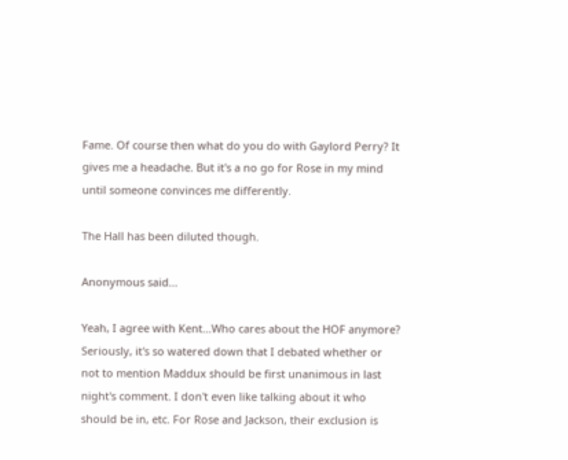Fame. Of course then what do you do with Gaylord Perry? It gives me a headache. But it's a no go for Rose in my mind until someone convinces me differently.

The Hall has been diluted though.

Anonymous said...

Yeah, I agree with Kent...Who cares about the HOF anymore? Seriously, it's so watered down that I debated whether or not to mention Maddux should be first unanimous in last night's comment. I don't even like talking about it who should be in, etc. For Rose and Jackson, their exclusion is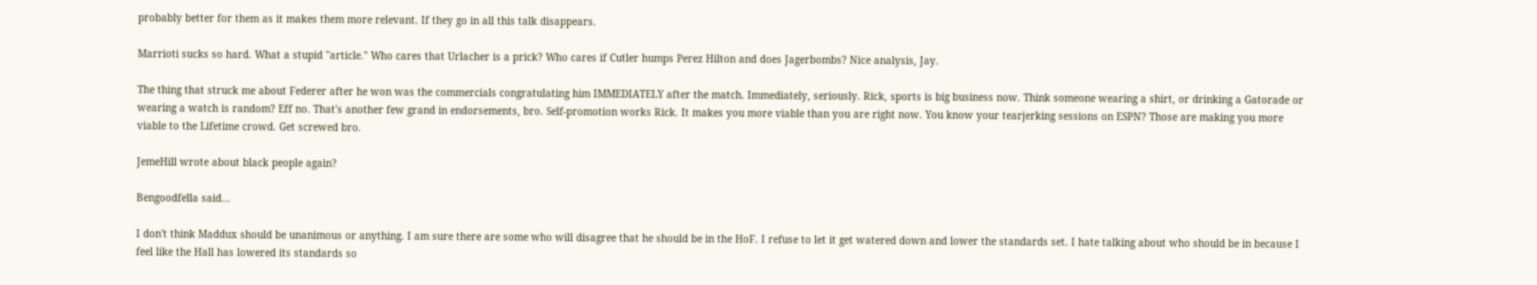probably better for them as it makes them more relevant. If they go in all this talk disappears.

Marrioti sucks so hard. What a stupid "article." Who cares that Urlacher is a prick? Who cares if Cutler humps Perez Hilton and does Jagerbombs? Nice analysis, Jay.

The thing that struck me about Federer after he won was the commercials congratulating him IMMEDIATELY after the match. Immediately, seriously. Rick, sports is big business now. Think someone wearing a shirt, or drinking a Gatorade or wearing a watch is random? Eff no. That's another few grand in endorsements, bro. Self-promotion works Rick. It makes you more viable than you are right now. You know your tearjerking sessions on ESPN? Those are making you more viable to the Lifetime crowd. Get screwed bro.

JemeHill wrote about black people again?

Bengoodfella said...

I don't think Maddux should be unanimous or anything. I am sure there are some who will disagree that he should be in the HoF. I refuse to let it get watered down and lower the standards set. I hate talking about who should be in because I feel like the Hall has lowered its standards so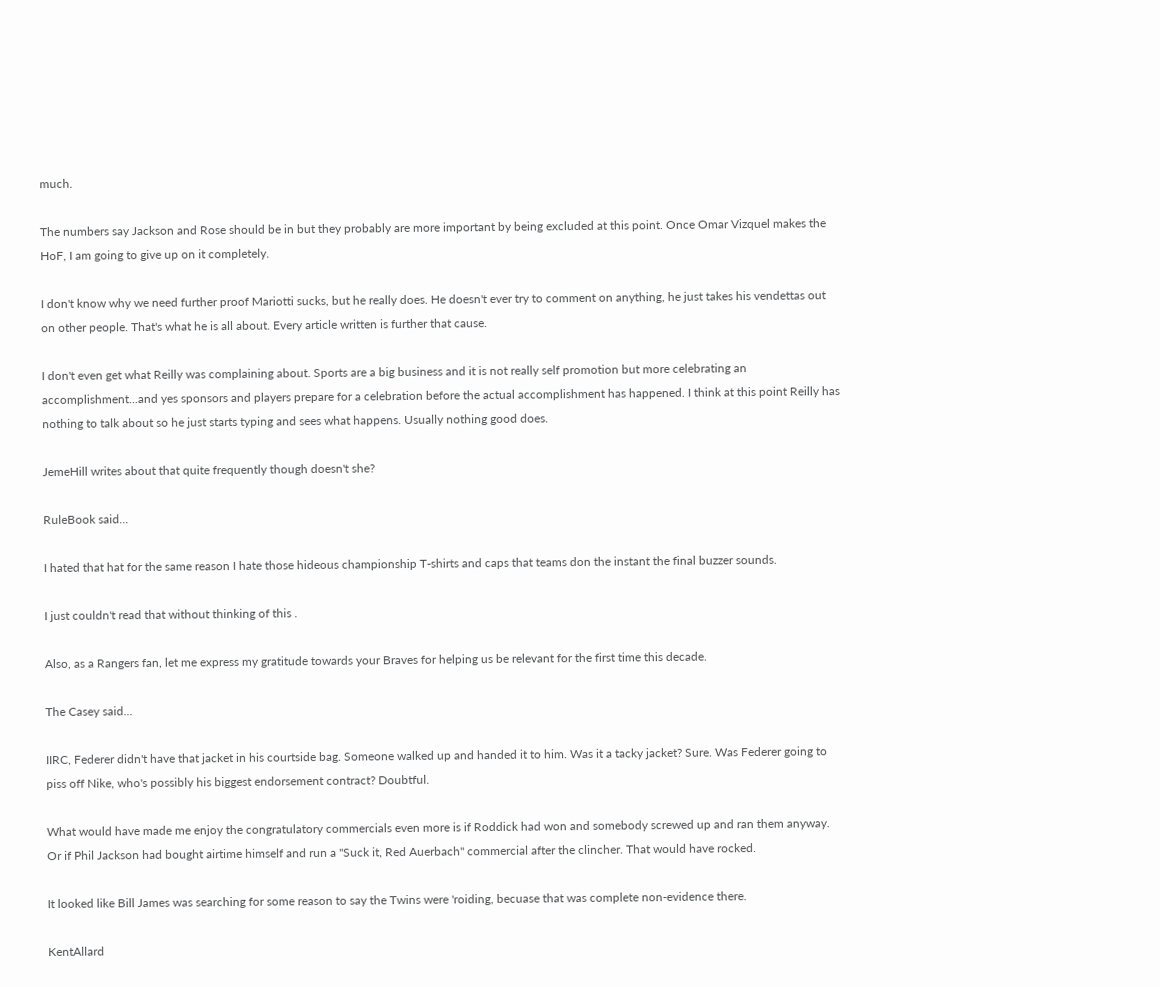much.

The numbers say Jackson and Rose should be in but they probably are more important by being excluded at this point. Once Omar Vizquel makes the HoF, I am going to give up on it completely.

I don't know why we need further proof Mariotti sucks, but he really does. He doesn't ever try to comment on anything, he just takes his vendettas out on other people. That's what he is all about. Every article written is further that cause.

I don't even get what Reilly was complaining about. Sports are a big business and it is not really self promotion but more celebrating an accomplishment...and yes sponsors and players prepare for a celebration before the actual accomplishment has happened. I think at this point Reilly has nothing to talk about so he just starts typing and sees what happens. Usually nothing good does.

JemeHill writes about that quite frequently though doesn't she?

RuleBook said...

I hated that hat for the same reason I hate those hideous championship T-shirts and caps that teams don the instant the final buzzer sounds.

I just couldn't read that without thinking of this .

Also, as a Rangers fan, let me express my gratitude towards your Braves for helping us be relevant for the first time this decade.

The Casey said...

IIRC, Federer didn't have that jacket in his courtside bag. Someone walked up and handed it to him. Was it a tacky jacket? Sure. Was Federer going to piss off Nike, who's possibly his biggest endorsement contract? Doubtful.

What would have made me enjoy the congratulatory commercials even more is if Roddick had won and somebody screwed up and ran them anyway. Or if Phil Jackson had bought airtime himself and run a "Suck it, Red Auerbach" commercial after the clincher. That would have rocked.

It looked like Bill James was searching for some reason to say the Twins were 'roiding, becuase that was complete non-evidence there.

KentAllard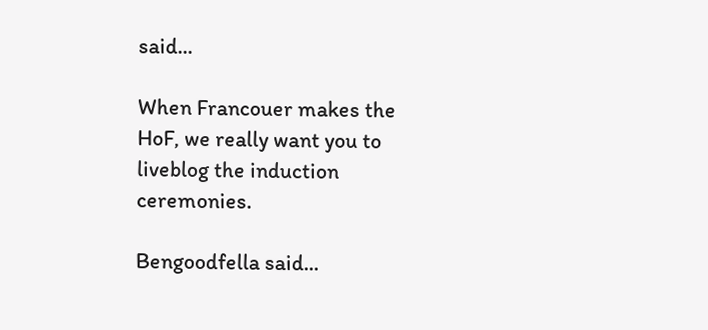said...

When Francouer makes the HoF, we really want you to liveblog the induction ceremonies.

Bengoodfella said...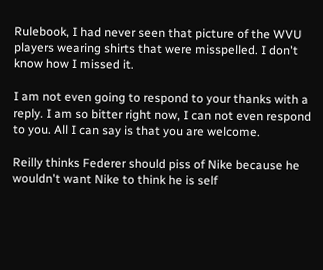Rulebook, I had never seen that picture of the WVU players wearing shirts that were misspelled. I don't know how I missed it.

I am not even going to respond to your thanks with a reply. I am so bitter right now, I can not even respond to you. All I can say is that you are welcome.

Reilly thinks Federer should piss of Nike because he wouldn't want Nike to think he is self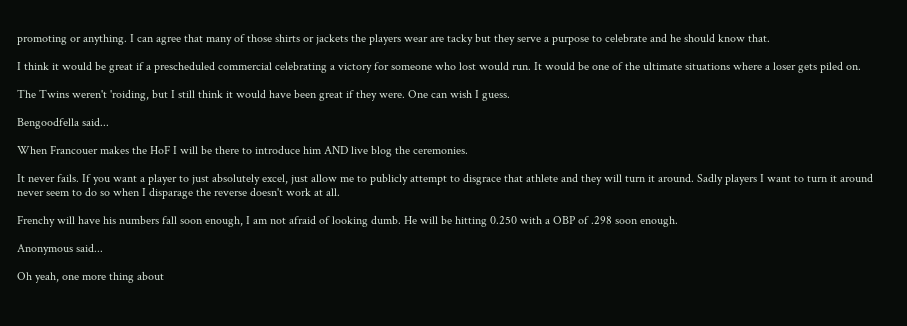promoting or anything. I can agree that many of those shirts or jackets the players wear are tacky but they serve a purpose to celebrate and he should know that.

I think it would be great if a prescheduled commercial celebrating a victory for someone who lost would run. It would be one of the ultimate situations where a loser gets piled on.

The Twins weren't 'roiding, but I still think it would have been great if they were. One can wish I guess.

Bengoodfella said...

When Francouer makes the HoF I will be there to introduce him AND live blog the ceremonies.

It never fails. If you want a player to just absolutely excel, just allow me to publicly attempt to disgrace that athlete and they will turn it around. Sadly players I want to turn it around never seem to do so when I disparage the reverse doesn't work at all.

Frenchy will have his numbers fall soon enough, I am not afraid of looking dumb. He will be hitting 0.250 with a OBP of .298 soon enough.

Anonymous said...

Oh yeah, one more thing about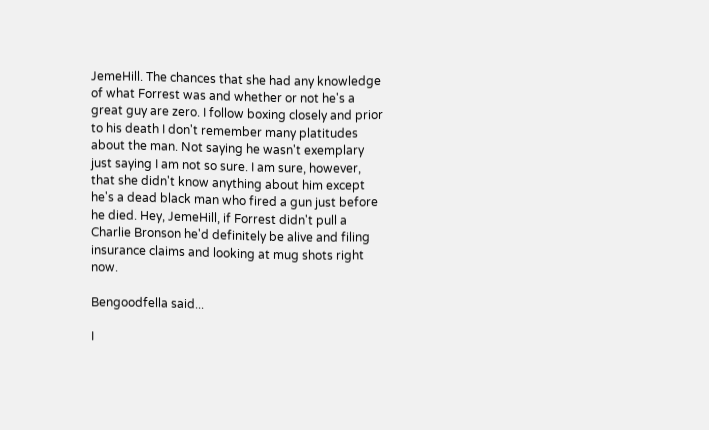JemeHill. The chances that she had any knowledge of what Forrest was and whether or not he's a great guy are zero. I follow boxing closely and prior to his death I don't remember many platitudes about the man. Not saying he wasn't exemplary just saying I am not so sure. I am sure, however, that she didn't know anything about him except he's a dead black man who fired a gun just before he died. Hey, JemeHill, if Forrest didn't pull a Charlie Bronson he'd definitely be alive and filing insurance claims and looking at mug shots right now.

Bengoodfella said...

I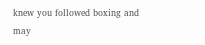knew you followed boxing and may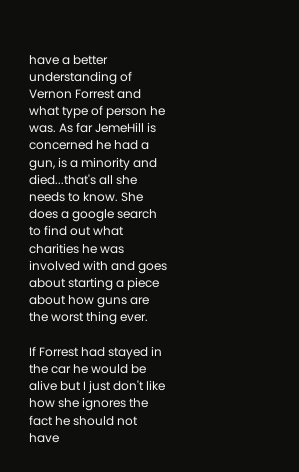have a better understanding of Vernon Forrest and what type of person he was. As far JemeHill is concerned he had a gun, is a minority and died...that's all she needs to know. She does a google search to find out what charities he was involved with and goes about starting a piece about how guns are the worst thing ever.

If Forrest had stayed in the car he would be alive but I just don't like how she ignores the fact he should not have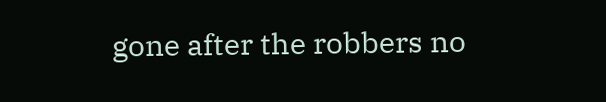gone after the robbers no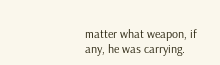matter what weapon, if any, he was carrying.